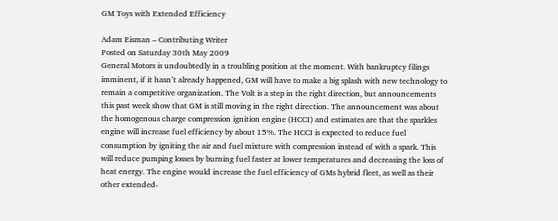GM Toys with Extended Efficiency

Adam Eisman – Contributing Writer
Posted on Saturday 30th May 2009
General Motors is undoubtedly in a troubling position at the moment. With bankruptcy filings imminent, if it hasn’t already happened, GM will have to make a big splash with new technology to remain a competitive organization. The Volt is a step in the right direction, but announcements this past week show that GM is still moving in the right direction. The announcement was about the homogenous charge compression ignition engine (HCCI) and estimates are that the sparkles engine will increase fuel efficiency by about 15%. The HCCI is expected to reduce fuel consumption by igniting the air and fuel mixture with compression instead of with a spark. This will reduce pumping losses by burning fuel faster at lower temperatures and decreasing the loss of heat energy. The engine would increase the fuel efficiency of GMs hybrid fleet, as well as their other extended-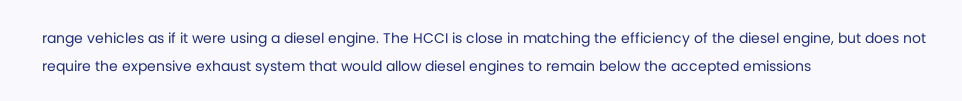range vehicles as if it were using a diesel engine. The HCCI is close in matching the efficiency of the diesel engine, but does not require the expensive exhaust system that would allow diesel engines to remain below the accepted emissions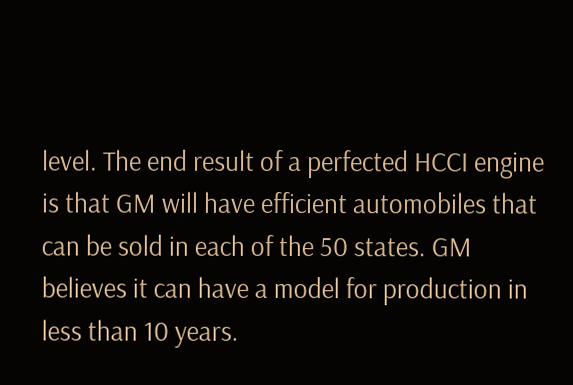level. The end result of a perfected HCCI engine is that GM will have efficient automobiles that can be sold in each of the 50 states. GM believes it can have a model for production in less than 10 years.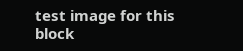test image for this block